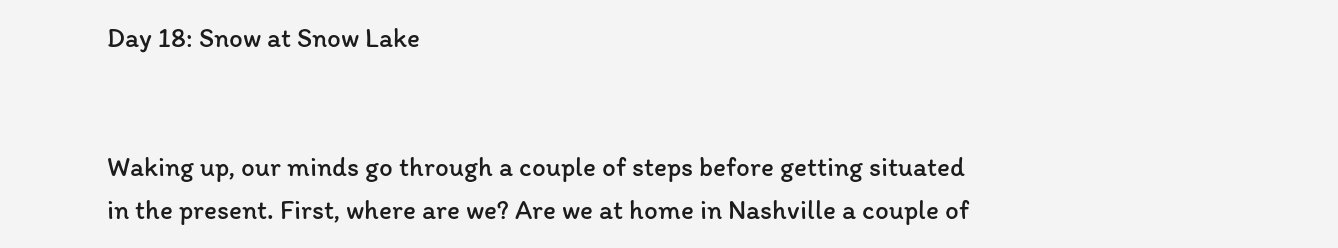Day 18: Snow at Snow Lake


Waking up, our minds go through a couple of steps before getting situated in the present. First, where are we? Are we at home in Nashville a couple of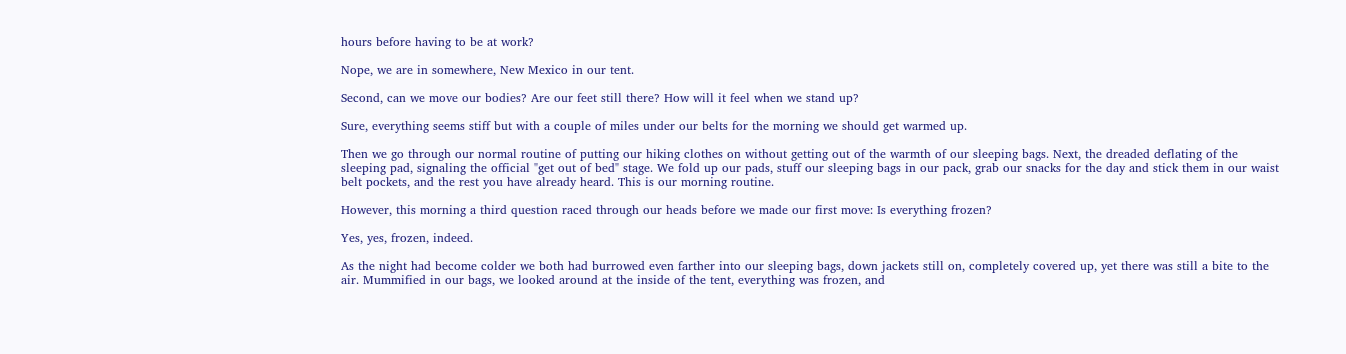hours before having to be at work?

Nope, we are in somewhere, New Mexico in our tent.

Second, can we move our bodies? Are our feet still there? How will it feel when we stand up?

Sure, everything seems stiff but with a couple of miles under our belts for the morning we should get warmed up.

Then we go through our normal routine of putting our hiking clothes on without getting out of the warmth of our sleeping bags. Next, the dreaded deflating of the sleeping pad, signaling the official "get out of bed" stage. We fold up our pads, stuff our sleeping bags in our pack, grab our snacks for the day and stick them in our waist belt pockets, and the rest you have already heard. This is our morning routine.

However, this morning a third question raced through our heads before we made our first move: Is everything frozen?

Yes, yes, frozen, indeed.

As the night had become colder we both had burrowed even farther into our sleeping bags, down jackets still on, completely covered up, yet there was still a bite to the air. Mummified in our bags, we looked around at the inside of the tent, everything was frozen, and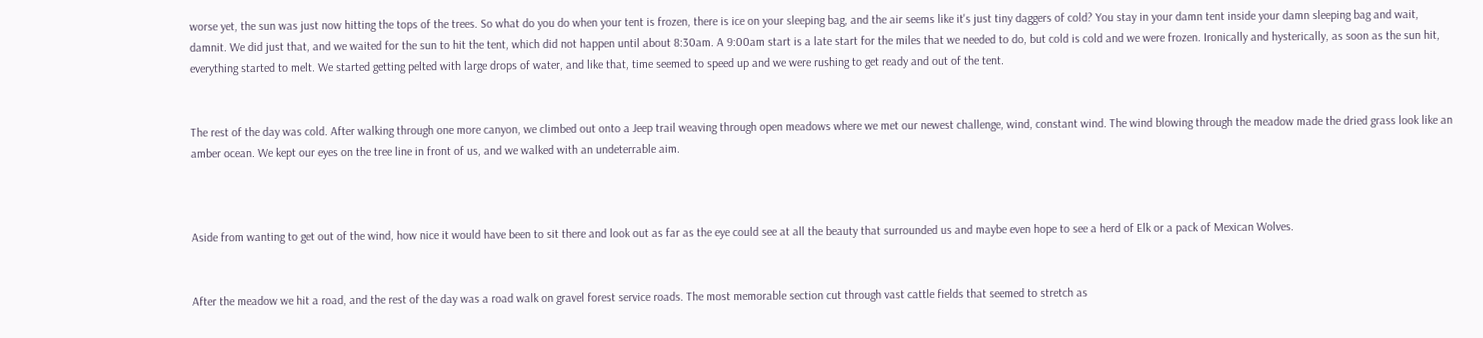worse yet, the sun was just now hitting the tops of the trees. So what do you do when your tent is frozen, there is ice on your sleeping bag, and the air seems like it's just tiny daggers of cold? You stay in your damn tent inside your damn sleeping bag and wait, damnit. We did just that, and we waited for the sun to hit the tent, which did not happen until about 8:30am. A 9:00am start is a late start for the miles that we needed to do, but cold is cold and we were frozen. Ironically and hysterically, as soon as the sun hit, everything started to melt. We started getting pelted with large drops of water, and like that, time seemed to speed up and we were rushing to get ready and out of the tent.


The rest of the day was cold. After walking through one more canyon, we climbed out onto a Jeep trail weaving through open meadows where we met our newest challenge, wind, constant wind. The wind blowing through the meadow made the dried grass look like an amber ocean. We kept our eyes on the tree line in front of us, and we walked with an undeterrable aim.



Aside from wanting to get out of the wind, how nice it would have been to sit there and look out as far as the eye could see at all the beauty that surrounded us and maybe even hope to see a herd of Elk or a pack of Mexican Wolves.


After the meadow we hit a road, and the rest of the day was a road walk on gravel forest service roads. The most memorable section cut through vast cattle fields that seemed to stretch as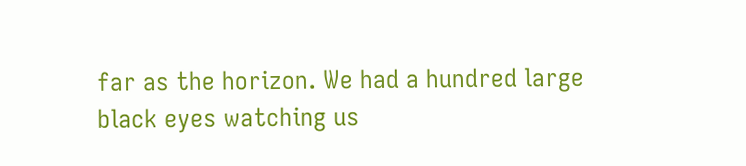far as the horizon. We had a hundred large black eyes watching us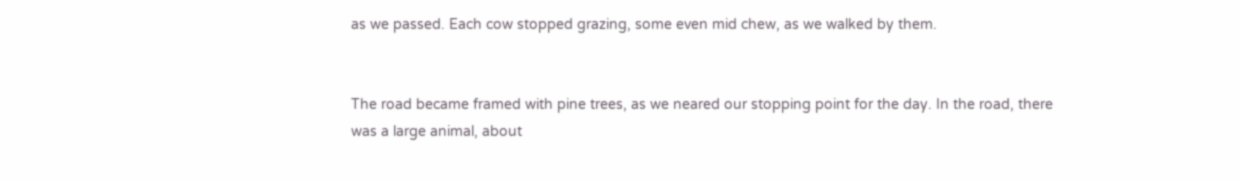as we passed. Each cow stopped grazing, some even mid chew, as we walked by them.


The road became framed with pine trees, as we neared our stopping point for the day. In the road, there was a large animal, about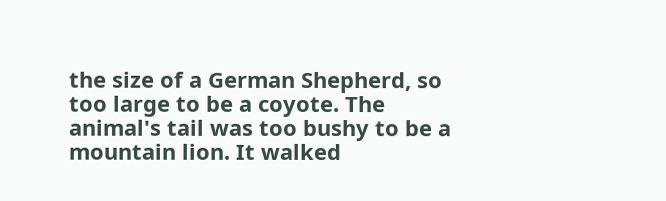the size of a German Shepherd, so too large to be a coyote. The animal's tail was too bushy to be a mountain lion. It walked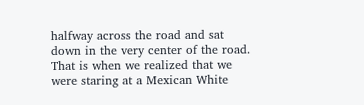halfway across the road and sat down in the very center of the road. That is when we realized that we were staring at a Mexican White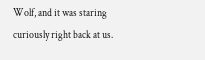Wolf, and it was staring curiously right back at us.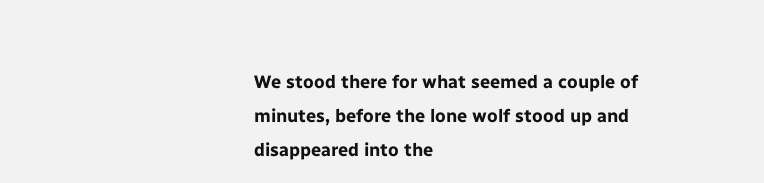We stood there for what seemed a couple of minutes, before the lone wolf stood up and disappeared into the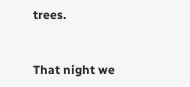trees.


That night we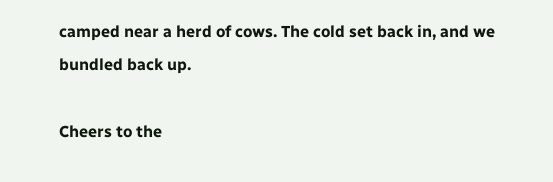camped near a herd of cows. The cold set back in, and we bundled back up.

Cheers to the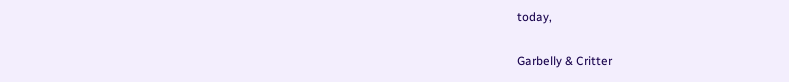today,

Garbelly & Critter